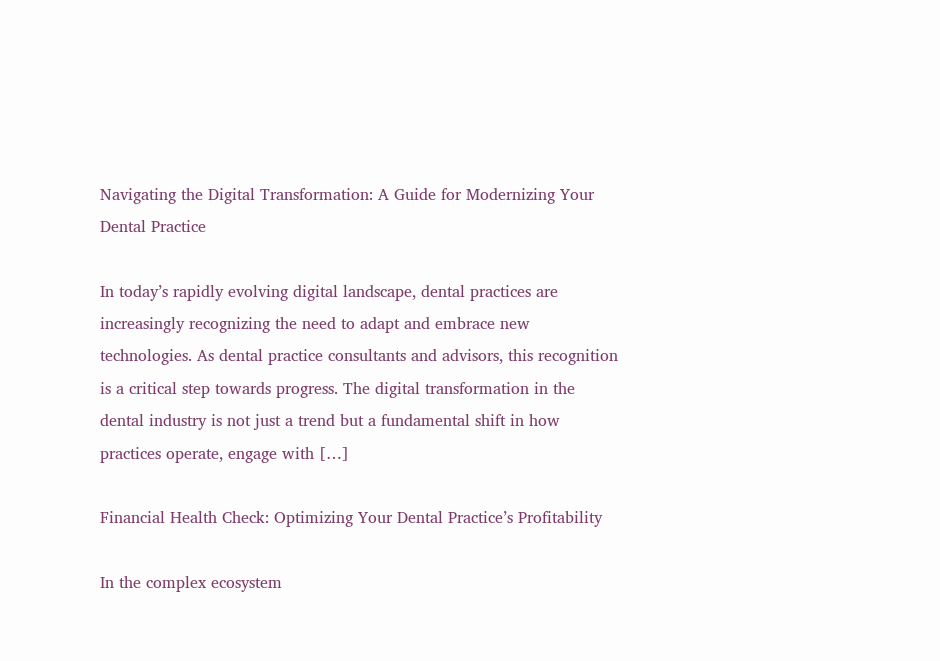Navigating the Digital Transformation: A Guide for Modernizing Your Dental Practice

In today’s rapidly evolving digital landscape, dental practices are increasingly recognizing the need to adapt and embrace new technologies. As dental practice consultants and advisors, this recognition is a critical step towards progress. The digital transformation in the dental industry is not just a trend but a fundamental shift in how practices operate, engage with […]

Financial Health Check: Optimizing Your Dental Practice’s Profitability

In the complex ecosystem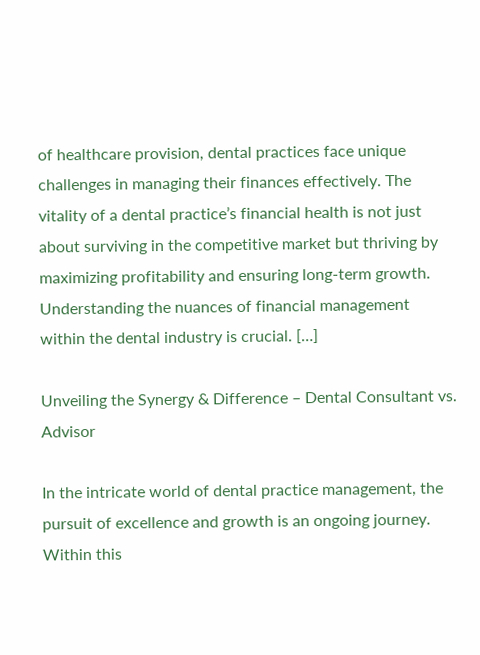of healthcare provision, dental practices face unique challenges in managing their finances effectively. The vitality of a dental practice’s financial health is not just about surviving in the competitive market but thriving by maximizing profitability and ensuring long-term growth. Understanding the nuances of financial management within the dental industry is crucial. […]

Unveiling the Synergy & Difference – Dental Consultant vs. Advisor

In the intricate world of dental practice management, the pursuit of excellence and growth is an ongoing journey. Within this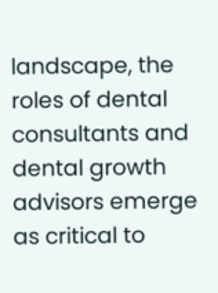landscape, the roles of dental consultants and dental growth advisors emerge as critical to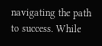navigating the path to success. While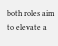both roles aim to elevate a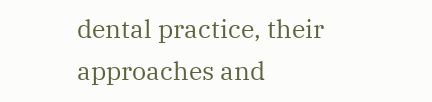dental practice, their approaches and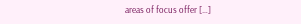areas of focus offer […]